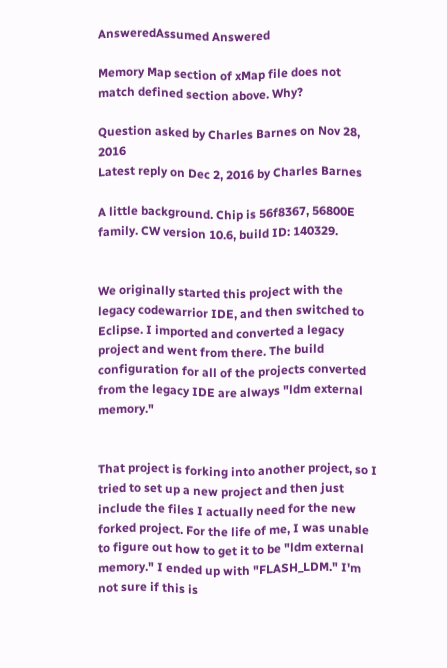AnsweredAssumed Answered

Memory Map section of xMap file does not match defined section above. Why?

Question asked by Charles Barnes on Nov 28, 2016
Latest reply on Dec 2, 2016 by Charles Barnes

A little background. Chip is 56f8367, 56800E family. CW version 10.6, build ID: 140329.


We originally started this project with the legacy codewarrior IDE, and then switched to Eclipse. I imported and converted a legacy project and went from there. The build configuration for all of the projects converted from the legacy IDE are always "ldm external memory."


That project is forking into another project, so I tried to set up a new project and then just include the files I actually need for the new forked project. For the life of me, I was unable to figure out how to get it to be "ldm external memory." I ended up with "FLASH_LDM." I'm not sure if this is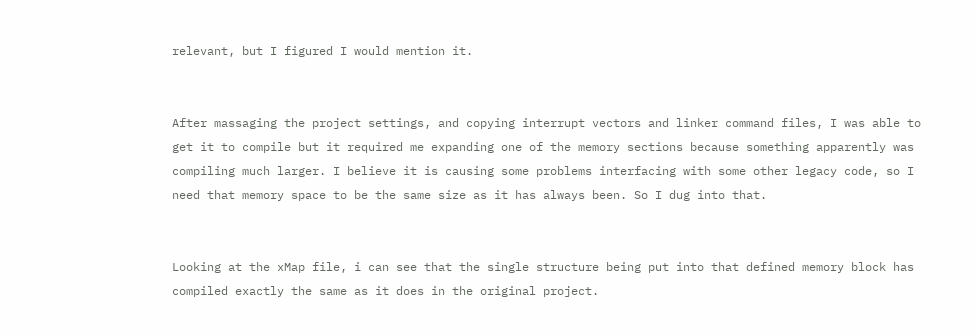relevant, but I figured I would mention it.


After massaging the project settings, and copying interrupt vectors and linker command files, I was able to get it to compile but it required me expanding one of the memory sections because something apparently was compiling much larger. I believe it is causing some problems interfacing with some other legacy code, so I need that memory space to be the same size as it has always been. So I dug into that.


Looking at the xMap file, i can see that the single structure being put into that defined memory block has compiled exactly the same as it does in the original project.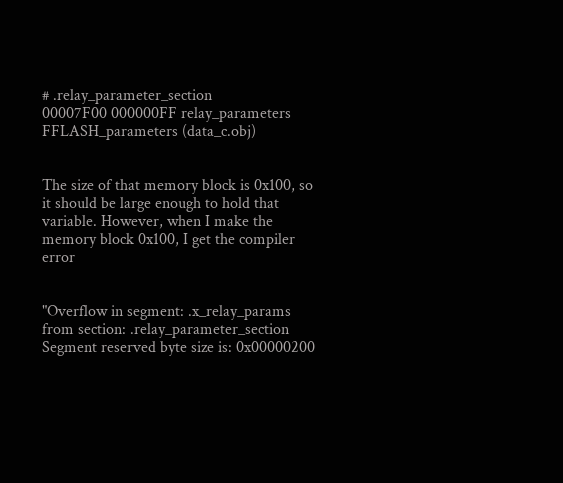# .relay_parameter_section
00007F00 000000FF relay_parameters FFLASH_parameters (data_c.obj)


The size of that memory block is 0x100, so it should be large enough to hold that variable. However, when I make the memory block 0x100, I get the compiler error


"Overflow in segment: .x_relay_params from section: .relay_parameter_section Segment reserved byte size is: 0x00000200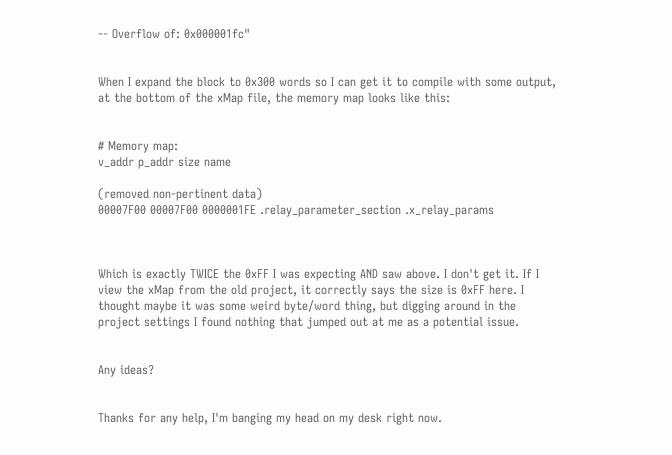-- Overflow of: 0x000001fc"


When I expand the block to 0x300 words so I can get it to compile with some output, at the bottom of the xMap file, the memory map looks like this:


# Memory map:
v_addr p_addr size name

(removed non-pertinent data)
00007F00 00007F00 0000001FE .relay_parameter_section .x_relay_params



Which is exactly TWICE the 0xFF I was expecting AND saw above. I don't get it. If I view the xMap from the old project, it correctly says the size is 0xFF here. I thought maybe it was some weird byte/word thing, but digging around in the project settings I found nothing that jumped out at me as a potential issue.


Any ideas?


Thanks for any help, I'm banging my head on my desk right now.